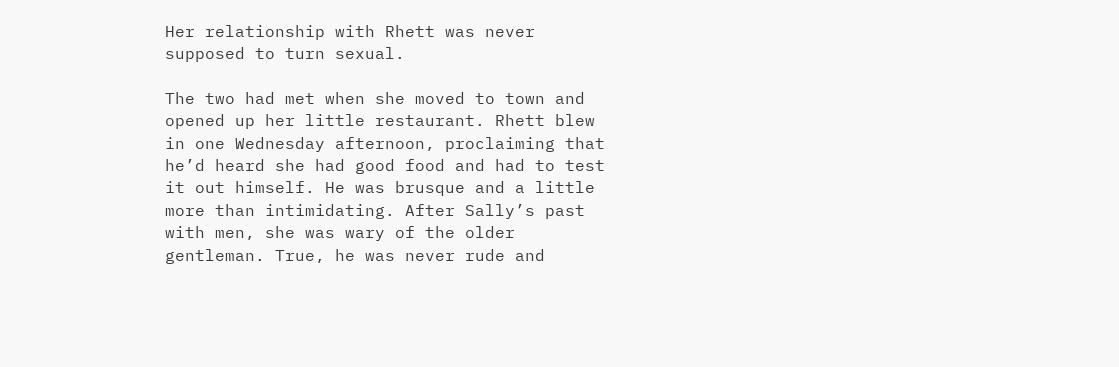Her relationship with Rhett was never supposed to turn sexual.

The two had met when she moved to town and opened up her little restaurant. Rhett blew in one Wednesday afternoon, proclaiming that he’d heard she had good food and had to test it out himself. He was brusque and a little more than intimidating. After Sally’s past with men, she was wary of the older gentleman. True, he was never rude and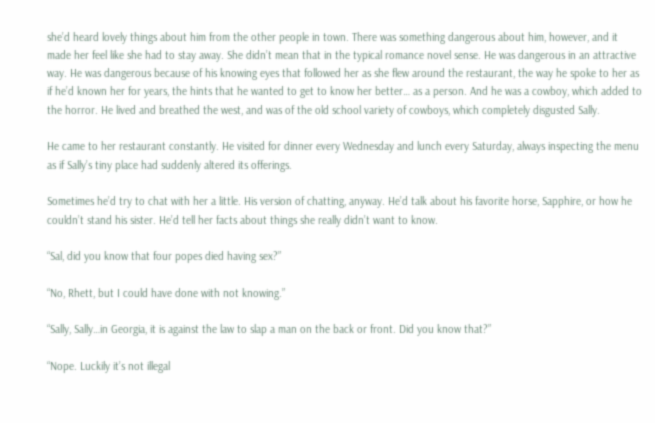she’d heard lovely things about him from the other people in town. There was something dangerous about him, however, and it made her feel like she had to stay away. She didn’t mean that in the typical romance novel sense. He was dangerous in an attractive way. He was dangerous because of his knowing eyes that followed her as she flew around the restaurant, the way he spoke to her as if he’d known her for years, the hints that he wanted to get to know her better… as a person. And he was a cowboy, which added to the horror. He lived and breathed the west, and was of the old school variety of cowboys, which completely disgusted Sally.

He came to her restaurant constantly. He visited for dinner every Wednesday and lunch every Saturday, always inspecting the menu as if Sally’s tiny place had suddenly altered its offerings.

Sometimes he’d try to chat with her a little. His version of chatting, anyway. He’d talk about his favorite horse, Sapphire, or how he couldn’t stand his sister. He’d tell her facts about things she really didn’t want to know.

“Sal, did you know that four popes died having sex?”

“No, Rhett, but I could have done with not knowing.”

“Sally, Sally…in Georgia, it is against the law to slap a man on the back or front. Did you know that?”

“Nope. Luckily it’s not illegal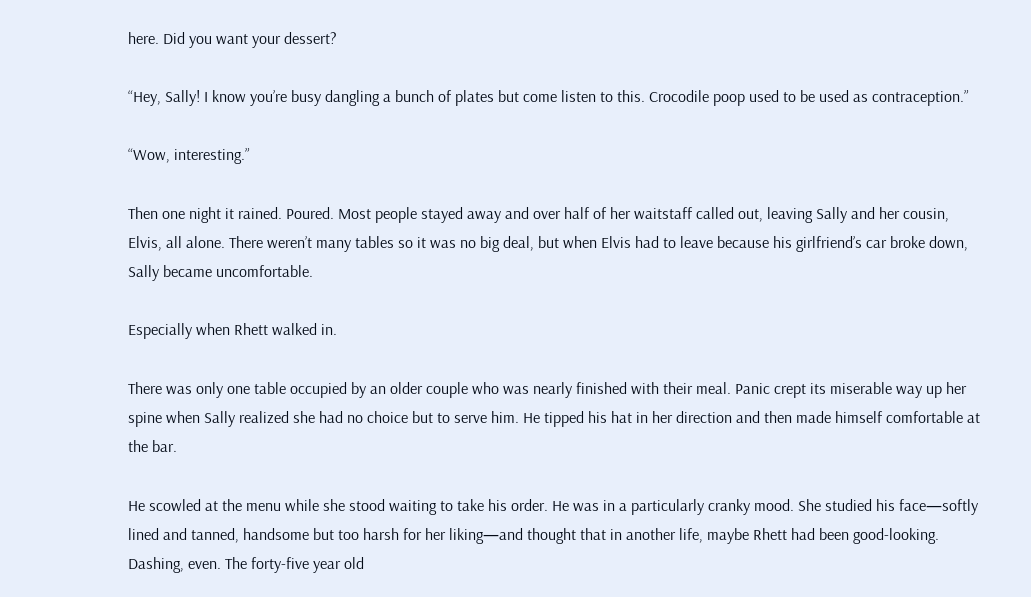here. Did you want your dessert?

“Hey, Sally! I know you’re busy dangling a bunch of plates but come listen to this. Crocodile poop used to be used as contraception.”

“Wow, interesting.”

Then one night it rained. Poured. Most people stayed away and over half of her waitstaff called out, leaving Sally and her cousin, Elvis, all alone. There weren’t many tables so it was no big deal, but when Elvis had to leave because his girlfriend’s car broke down, Sally became uncomfortable.

Especially when Rhett walked in.

There was only one table occupied by an older couple who was nearly finished with their meal. Panic crept its miserable way up her spine when Sally realized she had no choice but to serve him. He tipped his hat in her direction and then made himself comfortable at the bar.

He scowled at the menu while she stood waiting to take his order. He was in a particularly cranky mood. She studied his face—softly lined and tanned, handsome but too harsh for her liking—and thought that in another life, maybe Rhett had been good-looking. Dashing, even. The forty-five year old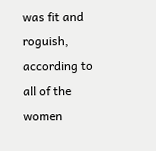was fit and roguish, according to all of the women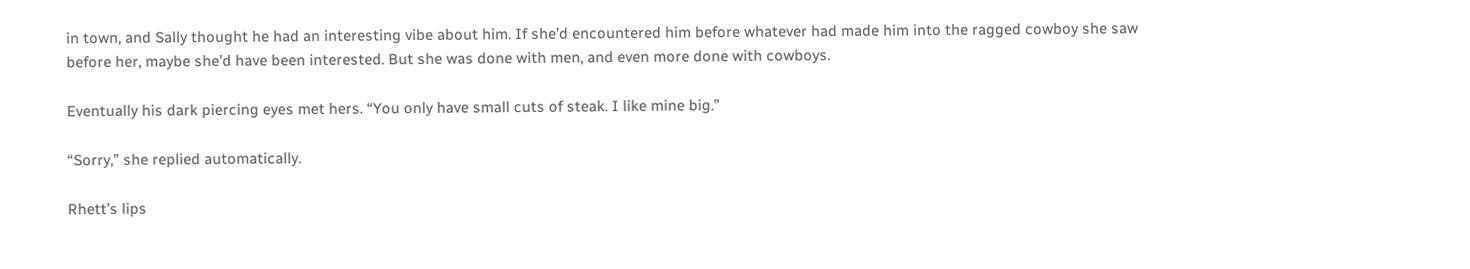in town, and Sally thought he had an interesting vibe about him. If she’d encountered him before whatever had made him into the ragged cowboy she saw before her, maybe she’d have been interested. But she was done with men, and even more done with cowboys.

Eventually his dark piercing eyes met hers. “You only have small cuts of steak. I like mine big.”

“Sorry,” she replied automatically.

Rhett’s lips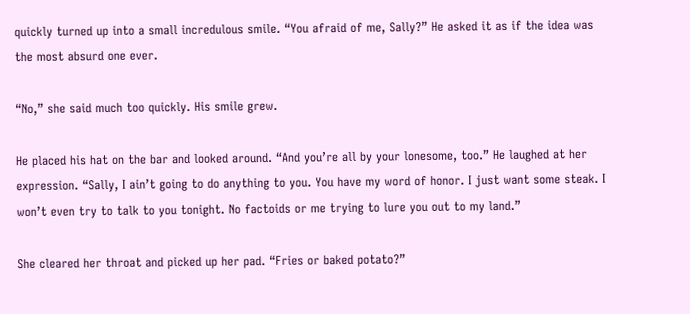quickly turned up into a small incredulous smile. “You afraid of me, Sally?” He asked it as if the idea was the most absurd one ever.

“No,” she said much too quickly. His smile grew.

He placed his hat on the bar and looked around. “And you’re all by your lonesome, too.” He laughed at her expression. “Sally, I ain’t going to do anything to you. You have my word of honor. I just want some steak. I won’t even try to talk to you tonight. No factoids or me trying to lure you out to my land.”

She cleared her throat and picked up her pad. “Fries or baked potato?”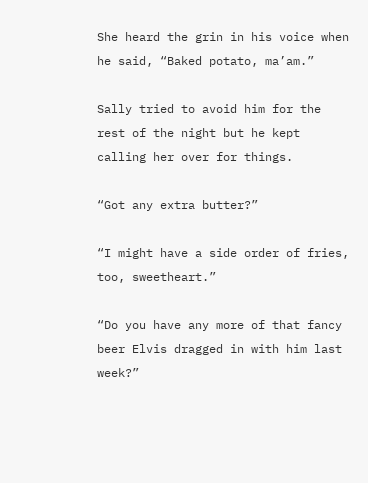She heard the grin in his voice when he said, “Baked potato, ma’am.”

Sally tried to avoid him for the rest of the night but he kept calling her over for things.

“Got any extra butter?”

“I might have a side order of fries, too, sweetheart.”

“Do you have any more of that fancy beer Elvis dragged in with him last week?”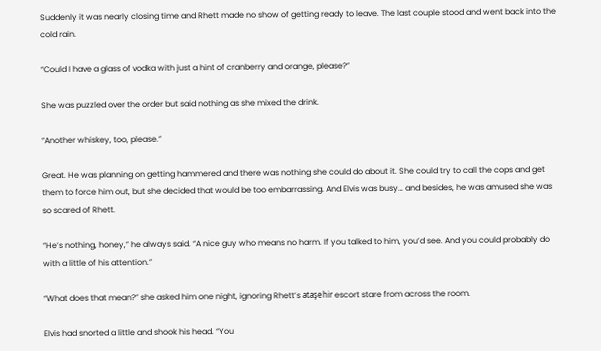Suddenly it was nearly closing time and Rhett made no show of getting ready to leave. The last couple stood and went back into the cold rain.

“Could I have a glass of vodka with just a hint of cranberry and orange, please?”

She was puzzled over the order but said nothing as she mixed the drink.

“Another whiskey, too, please.”

Great. He was planning on getting hammered and there was nothing she could do about it. She could try to call the cops and get them to force him out, but she decided that would be too embarrassing. And Elvis was busy… and besides, he was amused she was so scared of Rhett.

“He’s nothing, honey,” he always said. “A nice guy who means no harm. If you talked to him, you’d see. And you could probably do with a little of his attention.”

“What does that mean?” she asked him one night, ignoring Rhett’s ataşehir escort stare from across the room.

Elvis had snorted a little and shook his head. “You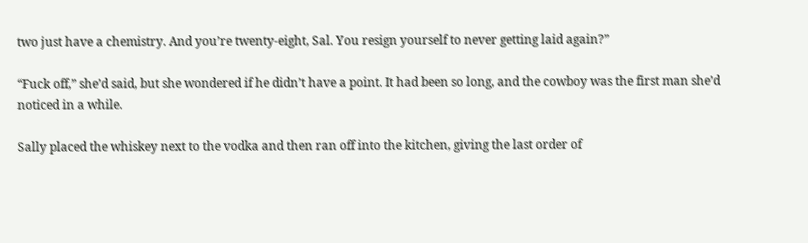two just have a chemistry. And you’re twenty-eight, Sal. You resign yourself to never getting laid again?”

“Fuck off,” she’d said, but she wondered if he didn’t have a point. It had been so long, and the cowboy was the first man she’d noticed in a while.

Sally placed the whiskey next to the vodka and then ran off into the kitchen, giving the last order of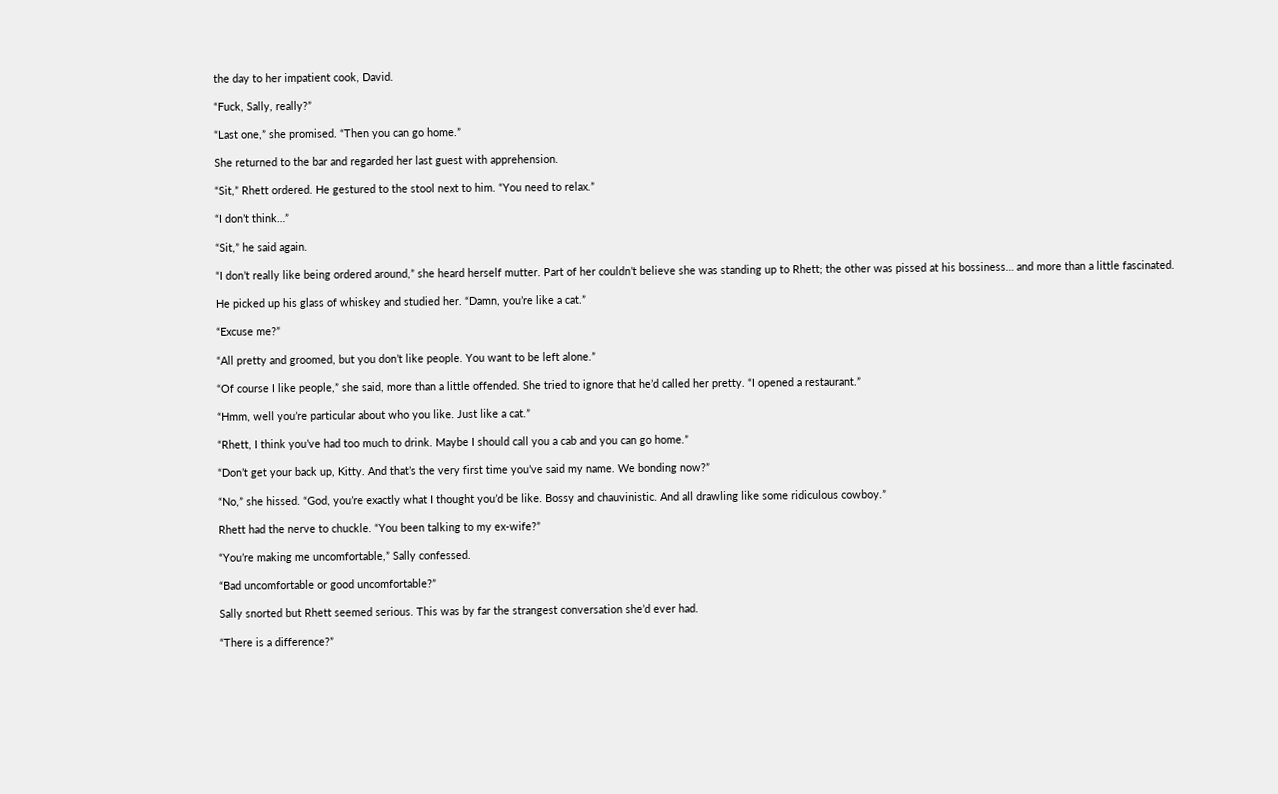the day to her impatient cook, David.

“Fuck, Sally, really?”

“Last one,” she promised. “Then you can go home.”

She returned to the bar and regarded her last guest with apprehension.

“Sit,” Rhett ordered. He gestured to the stool next to him. “You need to relax.”

“I don’t think…”

“Sit,” he said again.

“I don’t really like being ordered around,” she heard herself mutter. Part of her couldn’t believe she was standing up to Rhett; the other was pissed at his bossiness… and more than a little fascinated.

He picked up his glass of whiskey and studied her. “Damn, you’re like a cat.”

“Excuse me?”

“All pretty and groomed, but you don’t like people. You want to be left alone.”

“Of course I like people,” she said, more than a little offended. She tried to ignore that he’d called her pretty. “I opened a restaurant.”

“Hmm, well you’re particular about who you like. Just like a cat.”

“Rhett, I think you’ve had too much to drink. Maybe I should call you a cab and you can go home.”

“Don’t get your back up, Kitty. And that’s the very first time you’ve said my name. We bonding now?”

“No,” she hissed. “God, you’re exactly what I thought you’d be like. Bossy and chauvinistic. And all drawling like some ridiculous cowboy.”

Rhett had the nerve to chuckle. “You been talking to my ex-wife?”

“You’re making me uncomfortable,” Sally confessed.

“Bad uncomfortable or good uncomfortable?”

Sally snorted but Rhett seemed serious. This was by far the strangest conversation she’d ever had.

“There is a difference?”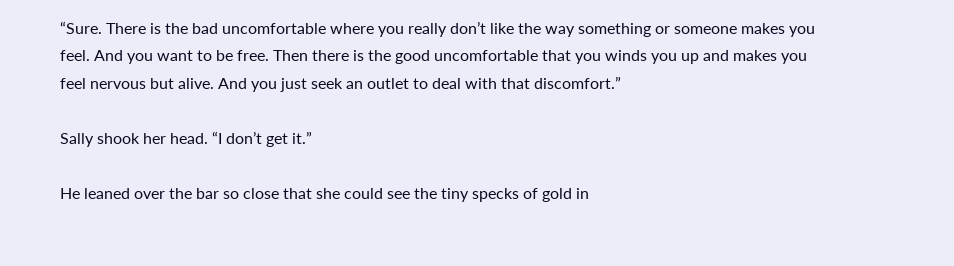“Sure. There is the bad uncomfortable where you really don’t like the way something or someone makes you feel. And you want to be free. Then there is the good uncomfortable that you winds you up and makes you feel nervous but alive. And you just seek an outlet to deal with that discomfort.”

Sally shook her head. “I don’t get it.”

He leaned over the bar so close that she could see the tiny specks of gold in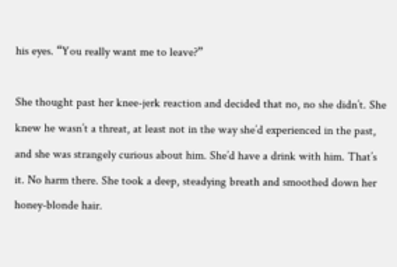his eyes. “You really want me to leave?”

She thought past her knee-jerk reaction and decided that no, no she didn’t. She knew he wasn’t a threat, at least not in the way she’d experienced in the past, and she was strangely curious about him. She’d have a drink with him. That’s it. No harm there. She took a deep, steadying breath and smoothed down her honey-blonde hair.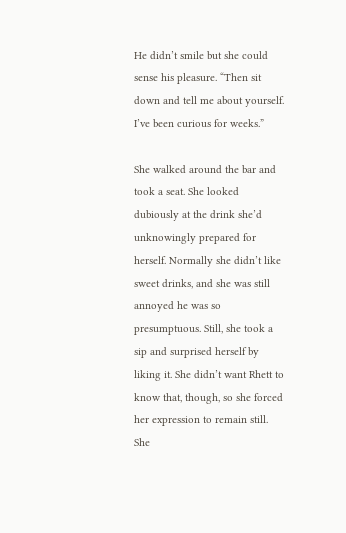He didn’t smile but she could sense his pleasure. “Then sit down and tell me about yourself. I’ve been curious for weeks.”

She walked around the bar and took a seat. She looked dubiously at the drink she’d unknowingly prepared for herself. Normally she didn’t like sweet drinks, and she was still annoyed he was so presumptuous. Still, she took a sip and surprised herself by liking it. She didn’t want Rhett to know that, though, so she forced her expression to remain still. She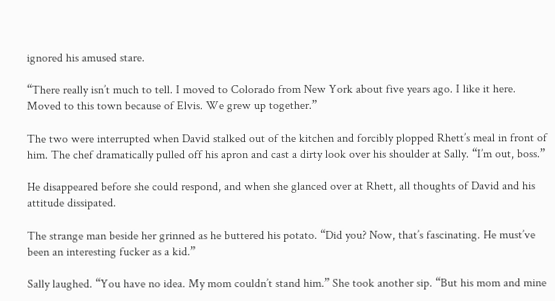ignored his amused stare.

“There really isn’t much to tell. I moved to Colorado from New York about five years ago. I like it here. Moved to this town because of Elvis. We grew up together.”

The two were interrupted when David stalked out of the kitchen and forcibly plopped Rhett’s meal in front of him. The chef dramatically pulled off his apron and cast a dirty look over his shoulder at Sally. “I’m out, boss.”

He disappeared before she could respond, and when she glanced over at Rhett, all thoughts of David and his attitude dissipated.

The strange man beside her grinned as he buttered his potato. “Did you? Now, that’s fascinating. He must’ve been an interesting fucker as a kid.”

Sally laughed. “You have no idea. My mom couldn’t stand him.” She took another sip. “But his mom and mine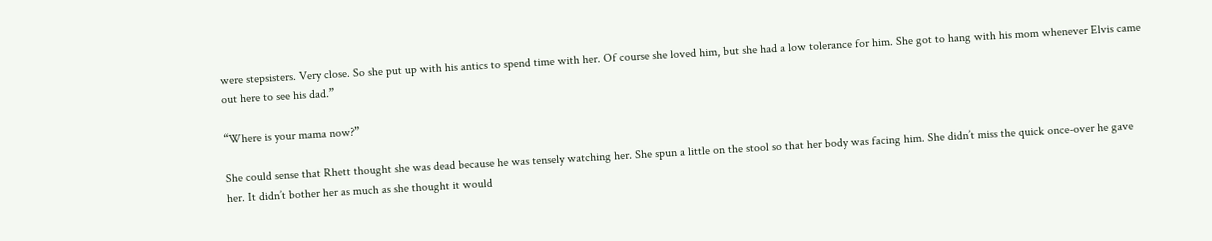were stepsisters. Very close. So she put up with his antics to spend time with her. Of course she loved him, but she had a low tolerance for him. She got to hang with his mom whenever Elvis came out here to see his dad.”

“Where is your mama now?”

She could sense that Rhett thought she was dead because he was tensely watching her. She spun a little on the stool so that her body was facing him. She didn’t miss the quick once-over he gave her. It didn’t bother her as much as she thought it would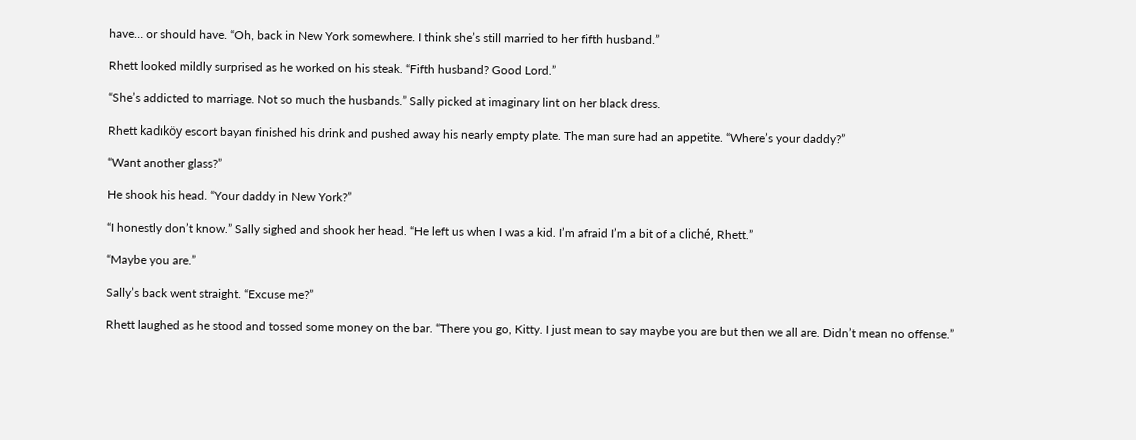have… or should have. “Oh, back in New York somewhere. I think she’s still married to her fifth husband.”

Rhett looked mildly surprised as he worked on his steak. “Fifth husband? Good Lord.”

“She’s addicted to marriage. Not so much the husbands.” Sally picked at imaginary lint on her black dress.

Rhett kadıköy escort bayan finished his drink and pushed away his nearly empty plate. The man sure had an appetite. “Where’s your daddy?”

“Want another glass?”

He shook his head. “Your daddy in New York?”

“I honestly don’t know.” Sally sighed and shook her head. “He left us when I was a kid. I’m afraid I’m a bit of a cliché, Rhett.”

“Maybe you are.”

Sally’s back went straight. “Excuse me?”

Rhett laughed as he stood and tossed some money on the bar. “There you go, Kitty. I just mean to say maybe you are but then we all are. Didn’t mean no offense.”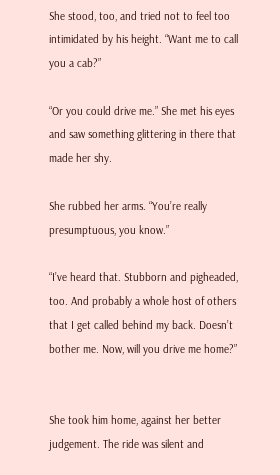She stood, too, and tried not to feel too intimidated by his height. “Want me to call you a cab?”

“Or you could drive me.” She met his eyes and saw something glittering in there that made her shy.

She rubbed her arms. “You’re really presumptuous, you know.”

“I’ve heard that. Stubborn and pigheaded, too. And probably a whole host of others that I get called behind my back. Doesn’t bother me. Now, will you drive me home?”


She took him home, against her better judgement. The ride was silent and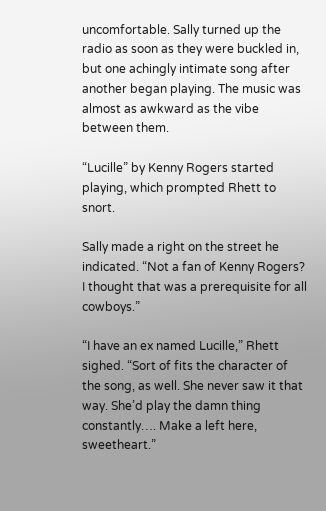uncomfortable. Sally turned up the radio as soon as they were buckled in, but one achingly intimate song after another began playing. The music was almost as awkward as the vibe between them.

“Lucille” by Kenny Rogers started playing, which prompted Rhett to snort.

Sally made a right on the street he indicated. “Not a fan of Kenny Rogers? I thought that was a prerequisite for all cowboys.”

“I have an ex named Lucille,” Rhett sighed. “Sort of fits the character of the song, as well. She never saw it that way. She’d play the damn thing constantly…. Make a left here, sweetheart.”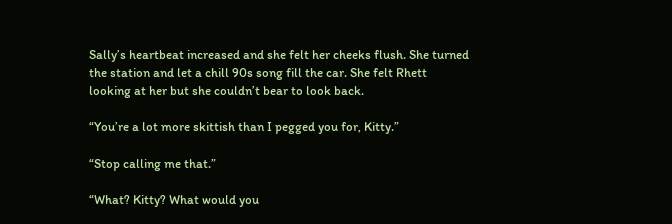Sally’s heartbeat increased and she felt her cheeks flush. She turned the station and let a chill 90s song fill the car. She felt Rhett looking at her but she couldn’t bear to look back.

“You’re a lot more skittish than I pegged you for, Kitty.”

“Stop calling me that.”

“What? Kitty? What would you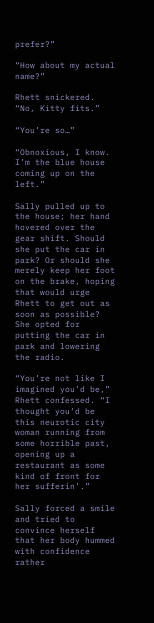prefer?”

“How about my actual name?”

Rhett snickered. “No, Kitty fits.”

“You’re so…”

“Obnoxious, I know. I’m the blue house coming up on the left.”

Sally pulled up to the house; her hand hovered over the gear shift. Should she put the car in park? Or should she merely keep her foot on the brake, hoping that would urge Rhett to get out as soon as possible? She opted for putting the car in park and lowering the radio.

“You’re not like I imagined you’d be,” Rhett confessed. “I thought you’d be this neurotic city woman running from some horrible past, opening up a restaurant as some kind of front for her sufferin’.”

Sally forced a smile and tried to convince herself that her body hummed with confidence rather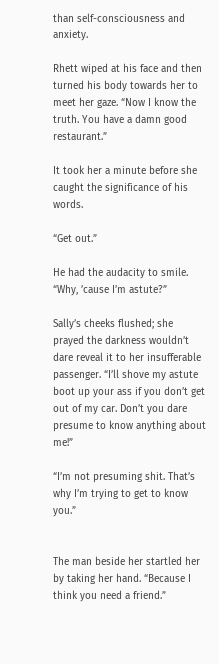than self-consciousness and anxiety.

Rhett wiped at his face and then turned his body towards her to meet her gaze. “Now I know the truth. You have a damn good restaurant.”

It took her a minute before she caught the significance of his words.

“Get out.”

He had the audacity to smile. “Why, ’cause I’m astute?”

Sally’s cheeks flushed; she prayed the darkness wouldn’t dare reveal it to her insufferable passenger. “I’ll shove my astute boot up your ass if you don’t get out of my car. Don’t you dare presume to know anything about me!”

“I’m not presuming shit. That’s why I’m trying to get to know you.”


The man beside her startled her by taking her hand. “Because I think you need a friend.”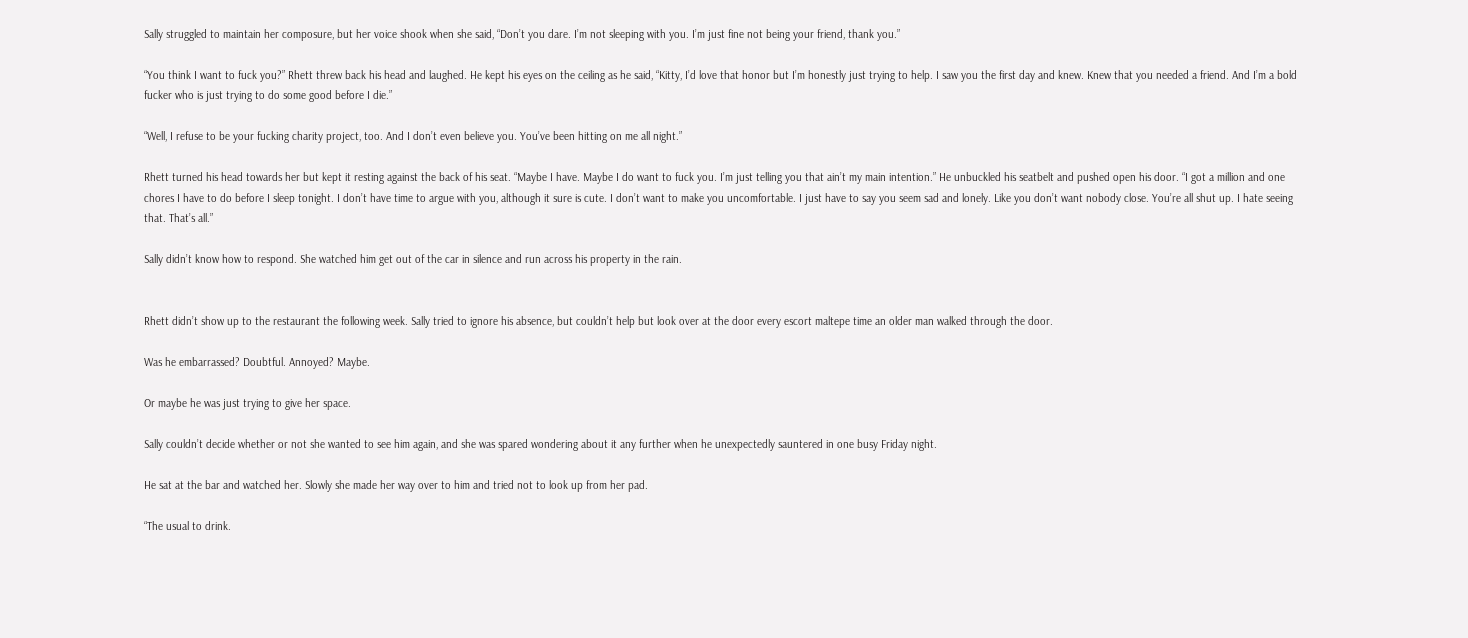Sally struggled to maintain her composure, but her voice shook when she said, “Don’t you dare. I’m not sleeping with you. I’m just fine not being your friend, thank you.”

“You think I want to fuck you?” Rhett threw back his head and laughed. He kept his eyes on the ceiling as he said, “Kitty, I’d love that honor but I’m honestly just trying to help. I saw you the first day and knew. Knew that you needed a friend. And I’m a bold fucker who is just trying to do some good before I die.”

“Well, I refuse to be your fucking charity project, too. And I don’t even believe you. You’ve been hitting on me all night.”

Rhett turned his head towards her but kept it resting against the back of his seat. “Maybe I have. Maybe I do want to fuck you. I’m just telling you that ain’t my main intention.” He unbuckled his seatbelt and pushed open his door. “I got a million and one chores I have to do before I sleep tonight. I don’t have time to argue with you, although it sure is cute. I don’t want to make you uncomfortable. I just have to say you seem sad and lonely. Like you don’t want nobody close. You’re all shut up. I hate seeing that. That’s all.”

Sally didn’t know how to respond. She watched him get out of the car in silence and run across his property in the rain.


Rhett didn’t show up to the restaurant the following week. Sally tried to ignore his absence, but couldn’t help but look over at the door every escort maltepe time an older man walked through the door.

Was he embarrassed? Doubtful. Annoyed? Maybe.

Or maybe he was just trying to give her space.

Sally couldn’t decide whether or not she wanted to see him again, and she was spared wondering about it any further when he unexpectedly sauntered in one busy Friday night.

He sat at the bar and watched her. Slowly she made her way over to him and tried not to look up from her pad.

“The usual to drink.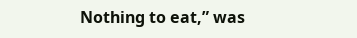Nothing to eat,” was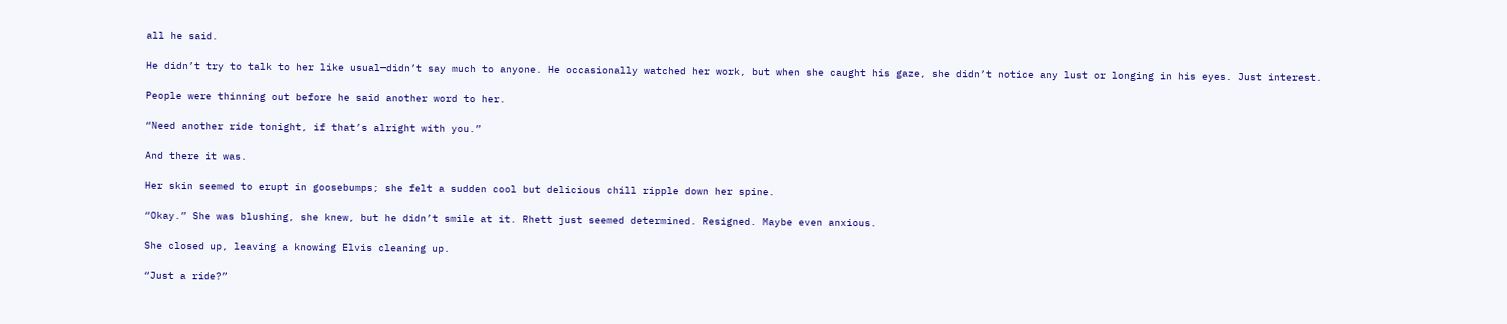all he said.

He didn’t try to talk to her like usual—didn’t say much to anyone. He occasionally watched her work, but when she caught his gaze, she didn’t notice any lust or longing in his eyes. Just interest.

People were thinning out before he said another word to her.

“Need another ride tonight, if that’s alright with you.”

And there it was.

Her skin seemed to erupt in goosebumps; she felt a sudden cool but delicious chill ripple down her spine.

“Okay.” She was blushing, she knew, but he didn’t smile at it. Rhett just seemed determined. Resigned. Maybe even anxious.

She closed up, leaving a knowing Elvis cleaning up.

“Just a ride?”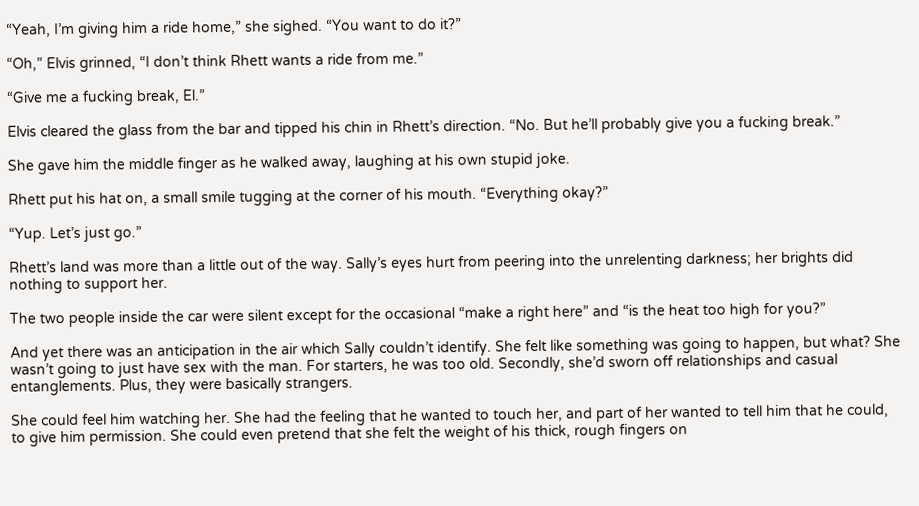“Yeah, I’m giving him a ride home,” she sighed. “You want to do it?”

“Oh,” Elvis grinned, “I don’t think Rhett wants a ride from me.”

“Give me a fucking break, El.”

Elvis cleared the glass from the bar and tipped his chin in Rhett’s direction. “No. But he’ll probably give you a fucking break.”

She gave him the middle finger as he walked away, laughing at his own stupid joke.

Rhett put his hat on, a small smile tugging at the corner of his mouth. “Everything okay?”

“Yup. Let’s just go.”

Rhett’s land was more than a little out of the way. Sally’s eyes hurt from peering into the unrelenting darkness; her brights did nothing to support her.

The two people inside the car were silent except for the occasional “make a right here” and “is the heat too high for you?”

And yet there was an anticipation in the air which Sally couldn’t identify. She felt like something was going to happen, but what? She wasn’t going to just have sex with the man. For starters, he was too old. Secondly, she’d sworn off relationships and casual entanglements. Plus, they were basically strangers.

She could feel him watching her. She had the feeling that he wanted to touch her, and part of her wanted to tell him that he could, to give him permission. She could even pretend that she felt the weight of his thick, rough fingers on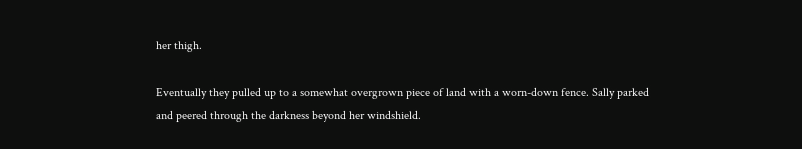her thigh.

Eventually they pulled up to a somewhat overgrown piece of land with a worn-down fence. Sally parked and peered through the darkness beyond her windshield.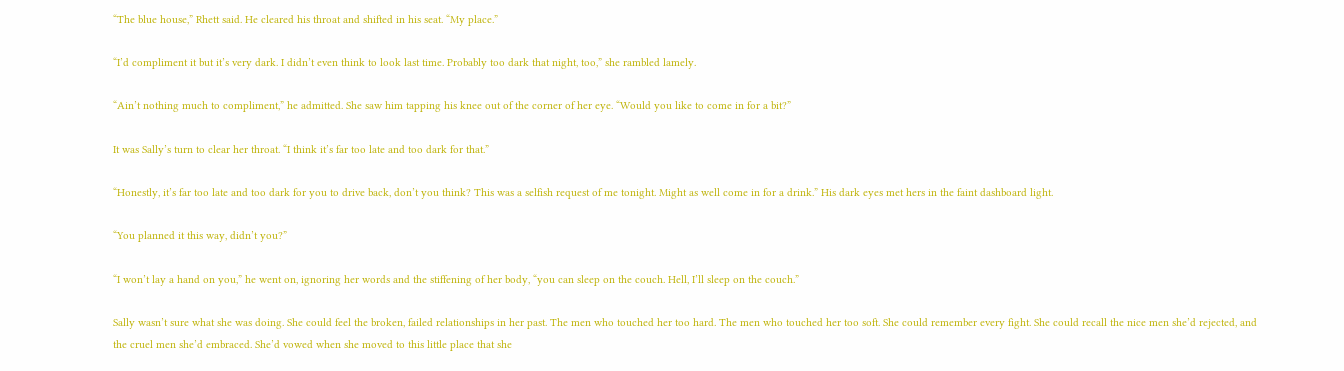“The blue house,” Rhett said. He cleared his throat and shifted in his seat. “My place.”

“I’d compliment it but it’s very dark. I didn’t even think to look last time. Probably too dark that night, too,” she rambled lamely.

“Ain’t nothing much to compliment,” he admitted. She saw him tapping his knee out of the corner of her eye. “Would you like to come in for a bit?”

It was Sally’s turn to clear her throat. “I think it’s far too late and too dark for that.”

“Honestly, it’s far too late and too dark for you to drive back, don’t you think? This was a selfish request of me tonight. Might as well come in for a drink.” His dark eyes met hers in the faint dashboard light.

“You planned it this way, didn’t you?”

“I won’t lay a hand on you,” he went on, ignoring her words and the stiffening of her body, “you can sleep on the couch. Hell, I’ll sleep on the couch.”

Sally wasn’t sure what she was doing. She could feel the broken, failed relationships in her past. The men who touched her too hard. The men who touched her too soft. She could remember every fight. She could recall the nice men she’d rejected, and the cruel men she’d embraced. She’d vowed when she moved to this little place that she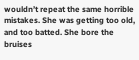wouldn’t repeat the same horrible mistakes. She was getting too old, and too batted. She bore the bruises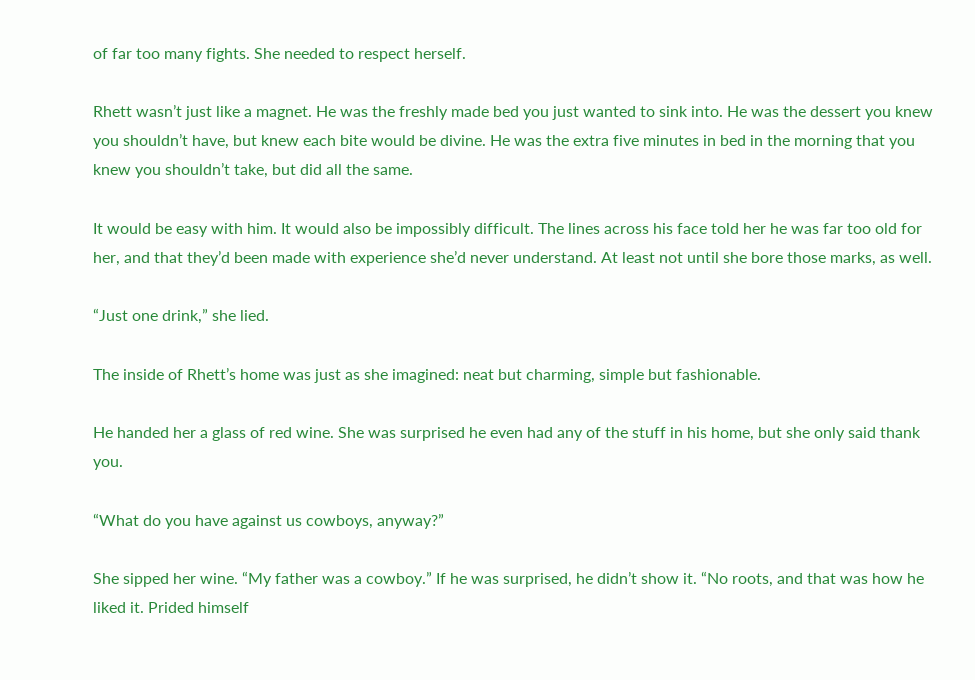of far too many fights. She needed to respect herself.

Rhett wasn’t just like a magnet. He was the freshly made bed you just wanted to sink into. He was the dessert you knew you shouldn’t have, but knew each bite would be divine. He was the extra five minutes in bed in the morning that you knew you shouldn’t take, but did all the same.

It would be easy with him. It would also be impossibly difficult. The lines across his face told her he was far too old for her, and that they’d been made with experience she’d never understand. At least not until she bore those marks, as well.

“Just one drink,” she lied.

The inside of Rhett’s home was just as she imagined: neat but charming, simple but fashionable.

He handed her a glass of red wine. She was surprised he even had any of the stuff in his home, but she only said thank you.

“What do you have against us cowboys, anyway?”

She sipped her wine. “My father was a cowboy.” If he was surprised, he didn’t show it. “No roots, and that was how he liked it. Prided himself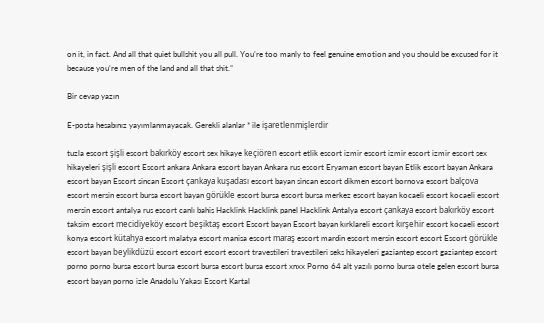on it, in fact. And all that quiet bullshit you all pull. You’re too manly to feel genuine emotion and you should be excused for it because you’re men of the land and all that shit.”

Bir cevap yazın

E-posta hesabınız yayımlanmayacak. Gerekli alanlar * ile işaretlenmişlerdir

tuzla escort şişli escort bakırköy escort sex hikaye keçiören escort etlik escort izmir escort izmir escort izmir escort sex hikayeleri şişli escort Escort ankara Ankara escort bayan Ankara rus escort Eryaman escort bayan Etlik escort bayan Ankara escort bayan Escort sincan Escort çankaya kuşadası escort bayan sincan escort dikmen escort bornova escort balçova escort mersin escort bursa escort bayan görükle escort bursa escort bursa merkez escort bayan kocaeli escort kocaeli escort mersin escort antalya rus escort canlı bahis Hacklink Hacklink panel Hacklink Antalya escort çankaya escort bakırköy escort taksim escort mecidiyeköy escort beşiktaş escort Escort bayan Escort bayan kırklareli escort kırşehir escort kocaeli escort konya escort kütahya escort malatya escort manisa escort maraş escort mardin escort mersin escort escort Escort görükle escort bayan beylikdüzü escort escort escort escort travestileri travestileri seks hikayeleri gaziantep escort gaziantep escort porno porno bursa escort bursa escort bursa escort bursa escort xnxx Porno 64 alt yazılı porno bursa otele gelen escort bursa escort bayan porno izle Anadolu Yakası Escort Kartal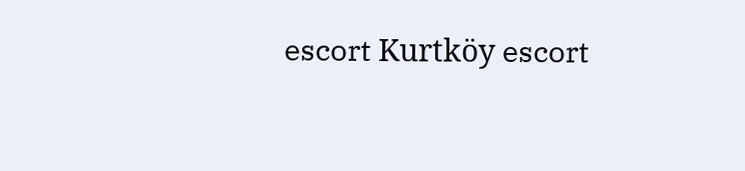escort Kurtköy escort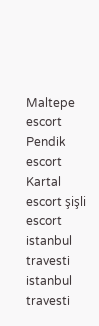Maltepe escort Pendik escort Kartal escort şişli escort istanbul travesti istanbul travesti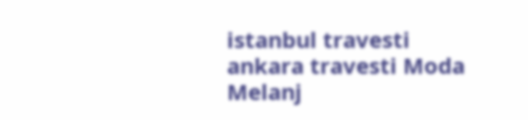istanbul travesti ankara travesti Moda Melanj